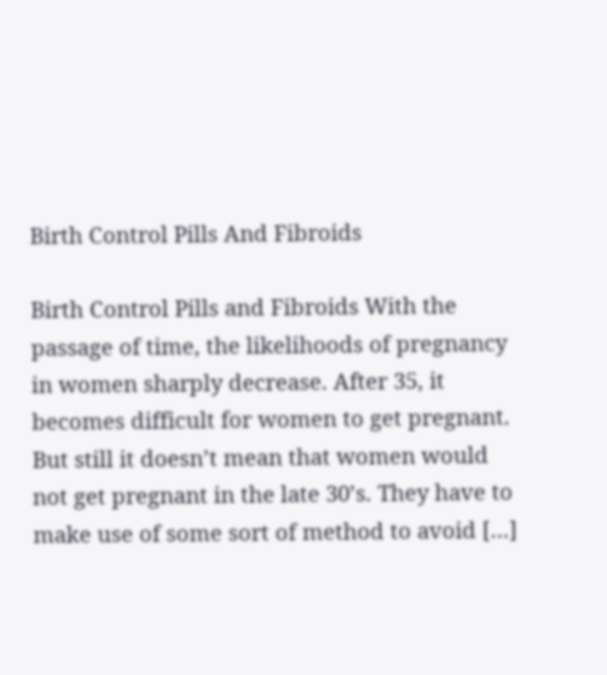Birth Control Pills And Fibroids

Birth Control Pills and Fibroids With the passage of time, the likelihoods of pregnancy in women sharply decrease. After 35, it becomes difficult for women to get pregnant. But still it doesn’t mean that women would not get pregnant in the late 30’s. They have to make use of some sort of method to avoid […]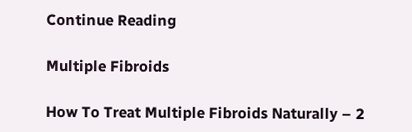Continue Reading

Multiple Fibroids

How To Treat Multiple Fibroids Naturally – 2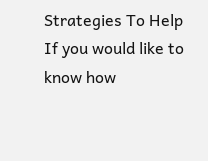Strategies To Help If you would like to know how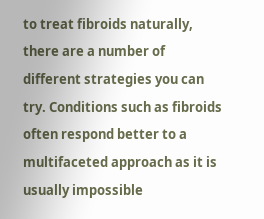to treat fibroids naturally, there are a number of different strategies you can try. Conditions such as fibroids often respond better to a multifaceted approach as it is usually impossible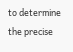to determine the precise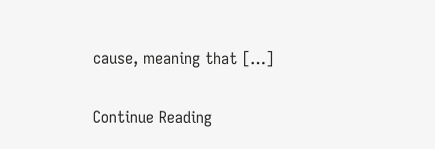cause, meaning that […]

Continue Reading